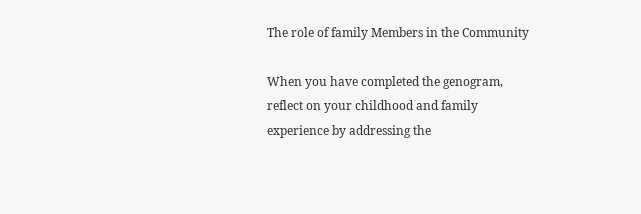The role of family Members in the Community

When you have completed the genogram, reflect on your childhood and family experience by addressing the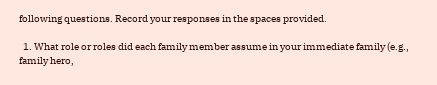following questions. Record your responses in the spaces provided.

  1. What role or roles did each family member assume in your immediate family (e.g., family hero,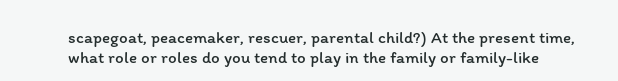scapegoat, peacemaker, rescuer, parental child?) At the present time, what role or roles do you tend to play in the family or family-like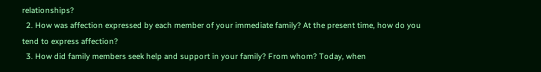relationships?
  2. How was affection expressed by each member of your immediate family? At the present time, how do you tend to express affection?
  3. How did family members seek help and support in your family? From whom? Today, when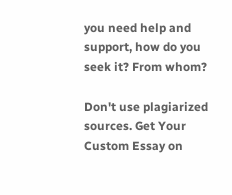you need help and support, how do you seek it? From whom?

Don't use plagiarized sources. Get Your Custom Essay on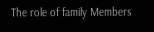The role of family Members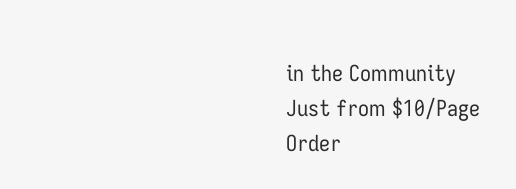in the Community
Just from $10/Page
Order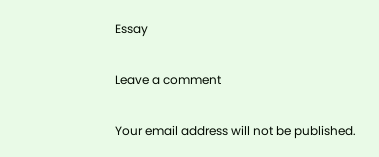Essay

Leave a comment

Your email address will not be published.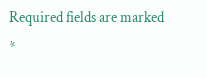Required fields are marked *